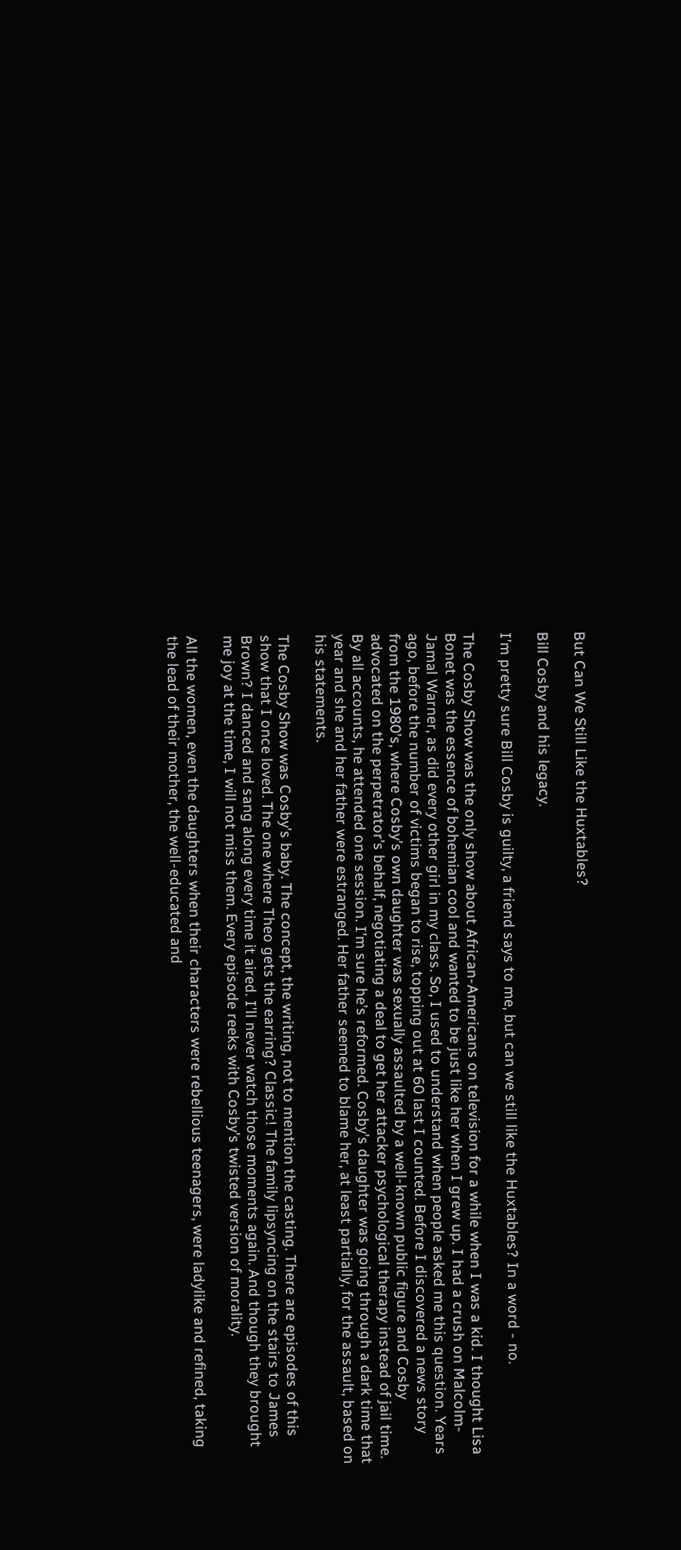But Can We Still Like the Huxtables?

Bill Cosby and his legacy.

I’m pretty sure Bill Cosby is guilty, a friend says to me, but can we still like the Huxtables? In a word - no.

The Cosby Show was the only show about African-Americans on television for a while when I was a kid. I thought Lisa Bonet was the essence of bohemian cool and wanted to be just like her when I grew up. I had a crush on Malcolm-Jamal Warner, as did every other girl in my class. So, I used to understand when people asked me this question. Years ago, before the number of victims began to rise, topping out at 60 last I counted. Before I discovered a news story from the 1980’s, where Cosby’s own daughter was sexually assaulted by a well-known public figure and Cosby advocated on the perpetrator's behalf, negotiating a deal to get her attacker psychological therapy instead of jail time. By all accounts, he attended one session. I’m sure he’s reformed. Cosby’s daughter was going through a dark time that year and she and her father were estranged. Her father seemed to blame her, at least partially, for the assault, based on his statements.

The Cosby Show was Cosby’s baby. The concept, the writing, not to mention the casting. There are episodes of this show that I once loved. The one where Theo gets the earring? Classic! The family lipsyncing on the stairs to James Brown? I danced and sang along every time it aired. I’ll never watch those moments again. And though they brought me joy at the time, I will not miss them. Every episode reeks with Cosby's twisted version of morality.

All the women, even the daughters when their characters were rebellious teenagers, were ladylike and refined, taking the lead of their mother, the well-educated and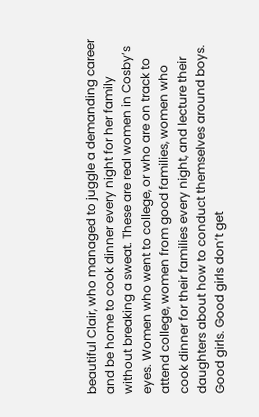beautiful Clair, who managed to juggle a demanding career and be home to cook dinner every night for her family without breaking a sweat. These are real women in Cosby’s eyes. Women who went to college, or who are on track to attend college, women from good families, women who cook dinner for their families every night, and lecture their daughters about how to conduct themselves around boys. Good girls. Good girls don’t get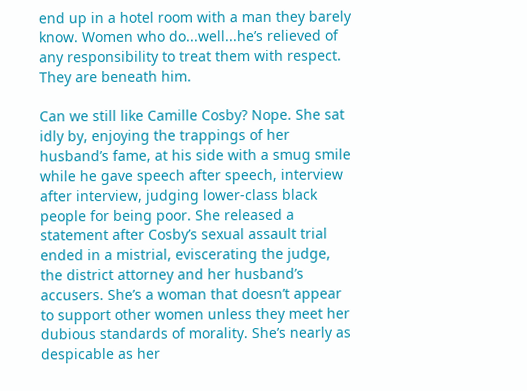end up in a hotel room with a man they barely know. Women who do...well...he’s relieved of any responsibility to treat them with respect. They are beneath him.

Can we still like Camille Cosby? Nope. She sat idly by, enjoying the trappings of her husband’s fame, at his side with a smug smile while he gave speech after speech, interview after interview, judging lower-class black people for being poor. She released a statement after Cosby’s sexual assault trial ended in a mistrial, eviscerating the judge, the district attorney and her husband’s accusers. She’s a woman that doesn’t appear to support other women unless they meet her dubious standards of morality. She’s nearly as despicable as her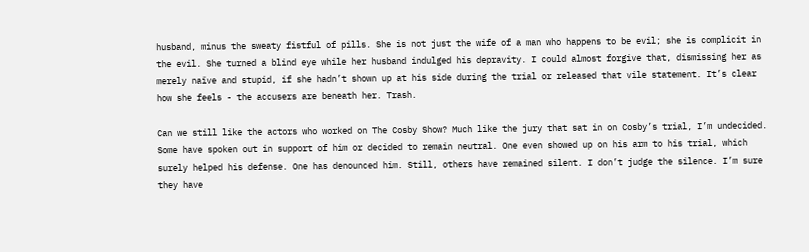husband, minus the sweaty fistful of pills. She is not just the wife of a man who happens to be evil; she is complicit in the evil. She turned a blind eye while her husband indulged his depravity. I could almost forgive that, dismissing her as merely naïve and stupid, if she hadn’t shown up at his side during the trial or released that vile statement. It’s clear how she feels - the accusers are beneath her. Trash.

Can we still like the actors who worked on The Cosby Show? Much like the jury that sat in on Cosby’s trial, I’m undecided. Some have spoken out in support of him or decided to remain neutral. One even showed up on his arm to his trial, which surely helped his defense. One has denounced him. Still, others have remained silent. I don’t judge the silence. I’m sure they have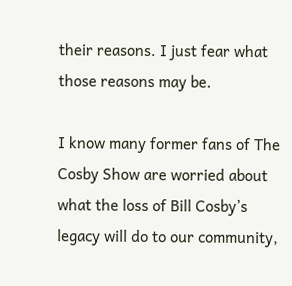their reasons. I just fear what those reasons may be.

I know many former fans of The Cosby Show are worried about what the loss of Bill Cosby’s legacy will do to our community,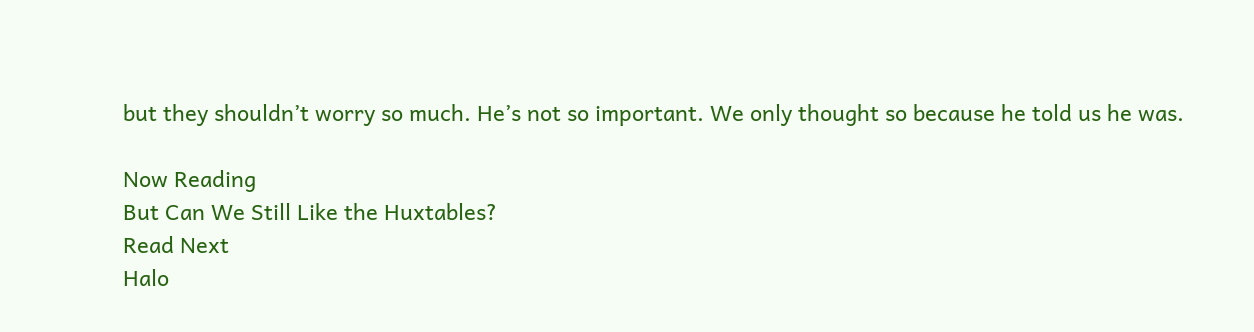but they shouldn’t worry so much. He’s not so important. We only thought so because he told us he was.

Now Reading
But Can We Still Like the Huxtables?
Read Next
Halo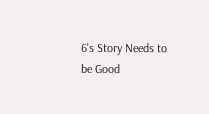6's Story Needs to be Good